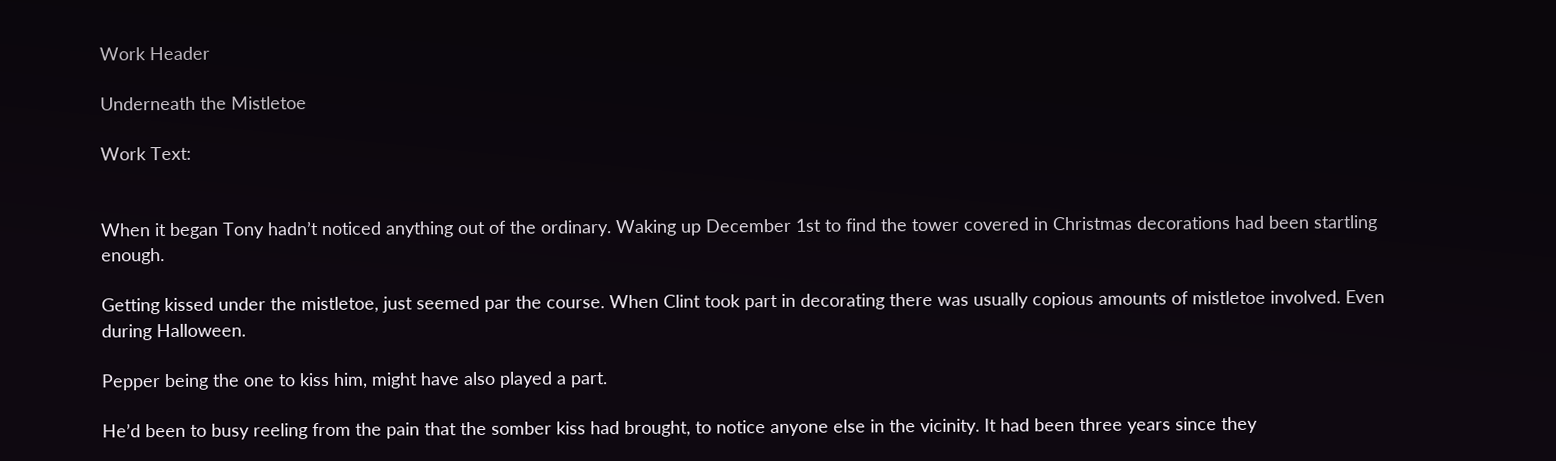Work Header

Underneath the Mistletoe

Work Text:


When it began Tony hadn’t noticed anything out of the ordinary. Waking up December 1st to find the tower covered in Christmas decorations had been startling enough.

Getting kissed under the mistletoe, just seemed par the course. When Clint took part in decorating there was usually copious amounts of mistletoe involved. Even during Halloween.

Pepper being the one to kiss him, might have also played a part.

He’d been to busy reeling from the pain that the somber kiss had brought, to notice anyone else in the vicinity. It had been three years since they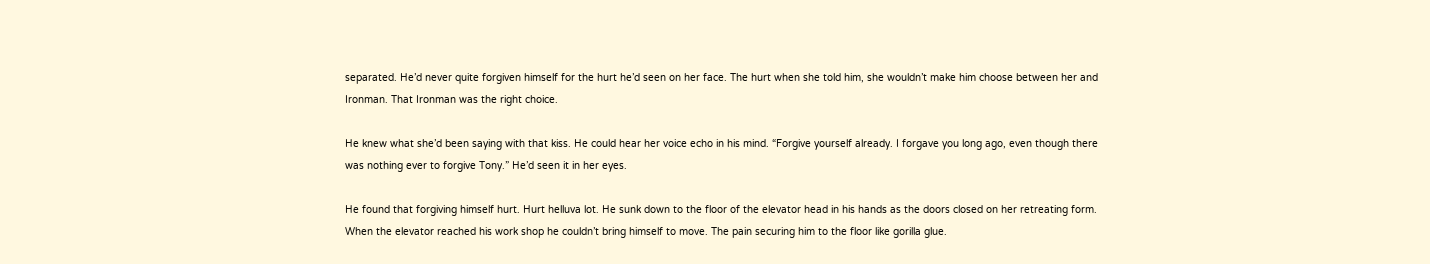separated. He’d never quite forgiven himself for the hurt he’d seen on her face. The hurt when she told him, she wouldn’t make him choose between her and Ironman. That Ironman was the right choice.

He knew what she’d been saying with that kiss. He could hear her voice echo in his mind. “Forgive yourself already. I forgave you long ago, even though there was nothing ever to forgive Tony.” He’d seen it in her eyes.

He found that forgiving himself hurt. Hurt helluva lot. He sunk down to the floor of the elevator head in his hands as the doors closed on her retreating form. When the elevator reached his work shop he couldn’t bring himself to move. The pain securing him to the floor like gorilla glue.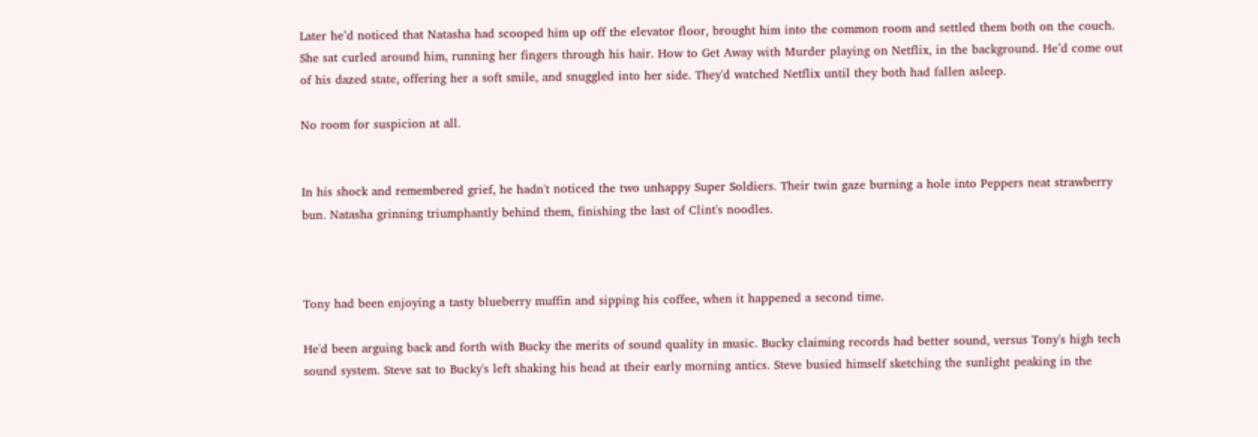Later he’d noticed that Natasha had scooped him up off the elevator floor, brought him into the common room and settled them both on the couch. She sat curled around him, running her fingers through his hair. How to Get Away with Murder playing on Netflix, in the background. He’d come out of his dazed state, offering her a soft smile, and snuggled into her side. They'd watched Netflix until they both had fallen asleep.

No room for suspicion at all.


In his shock and remembered grief, he hadn't noticed the two unhappy Super Soldiers. Their twin gaze burning a hole into Peppers neat strawberry bun. Natasha grinning triumphantly behind them, finishing the last of Clint's noodles.



Tony had been enjoying a tasty blueberry muffin and sipping his coffee, when it happened a second time.

He'd been arguing back and forth with Bucky the merits of sound quality in music. Bucky claiming records had better sound, versus Tony's high tech sound system. Steve sat to Bucky's left shaking his head at their early morning antics. Steve busied himself sketching the sunlight peaking in the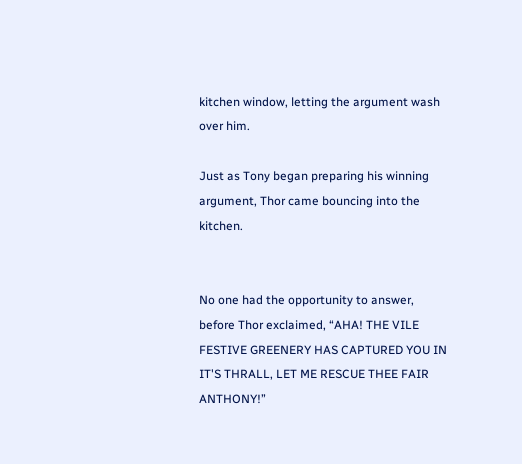kitchen window, letting the argument wash over him.

Just as Tony began preparing his winning argument, Thor came bouncing into the kitchen.


No one had the opportunity to answer, before Thor exclaimed, “AHA! THE VILE FESTIVE GREENERY HAS CAPTURED YOU IN IT'S THRALL, LET ME RESCUE THEE FAIR ANTHONY!”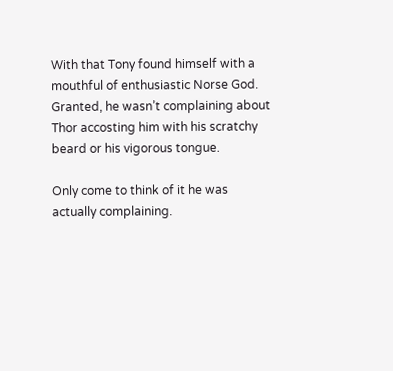With that Tony found himself with a mouthful of enthusiastic Norse God. Granted, he wasn’t complaining about Thor accosting him with his scratchy beard or his vigorous tongue.

Only come to think of it he was actually complaining.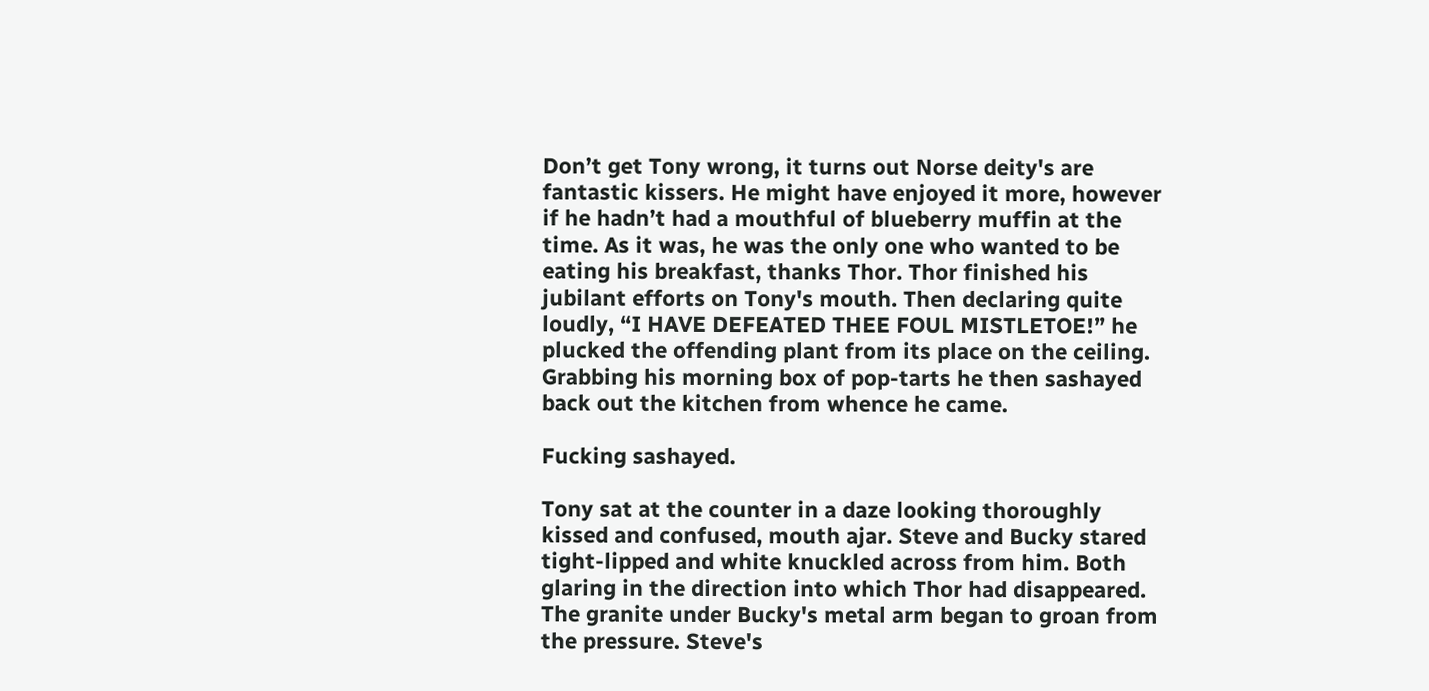Don’t get Tony wrong, it turns out Norse deity's are fantastic kissers. He might have enjoyed it more, however if he hadn’t had a mouthful of blueberry muffin at the time. As it was, he was the only one who wanted to be eating his breakfast, thanks Thor. Thor finished his jubilant efforts on Tony's mouth. Then declaring quite loudly, “I HAVE DEFEATED THEE FOUL MISTLETOE!” he plucked the offending plant from its place on the ceiling. Grabbing his morning box of pop-tarts he then sashayed back out the kitchen from whence he came.

Fucking sashayed.

Tony sat at the counter in a daze looking thoroughly kissed and confused, mouth ajar. Steve and Bucky stared tight-lipped and white knuckled across from him. Both glaring in the direction into which Thor had disappeared. The granite under Bucky's metal arm began to groan from the pressure. Steve's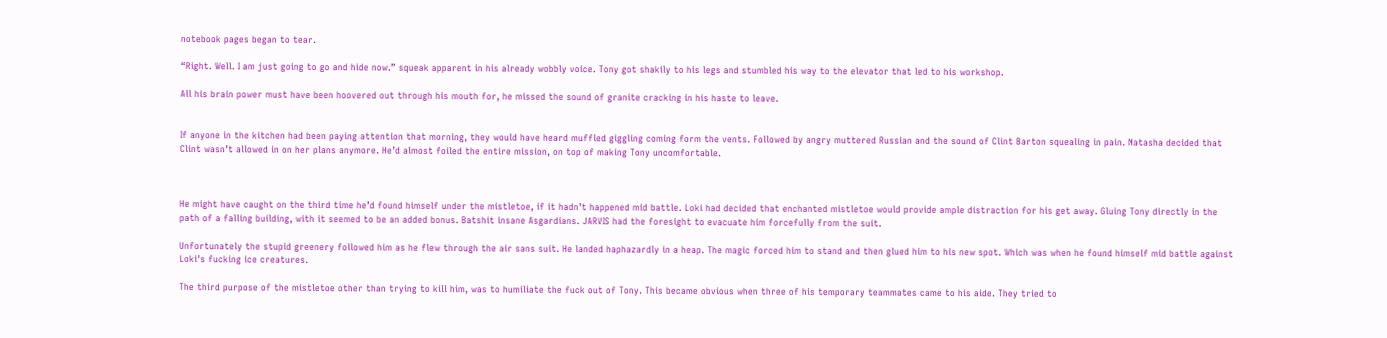notebook pages began to tear.

“Right. Well. I am just going to go and hide now.” squeak apparent in his already wobbly voice. Tony got shakily to his legs and stumbled his way to the elevator that led to his workshop.

All his brain power must have been hoovered out through his mouth for, he missed the sound of granite cracking in his haste to leave.


If anyone in the kitchen had been paying attention that morning, they would have heard muffled giggling coming form the vents. Followed by angry muttered Russian and the sound of Clint Barton squealing in pain. Natasha decided that Clint wasn’t allowed in on her plans anymore. He’d almost foiled the entire mission, on top of making Tony uncomfortable.



He might have caught on the third time he’d found himself under the mistletoe, if it hadn’t happened mid battle. Loki had decided that enchanted mistletoe would provide ample distraction for his get away. Gluing Tony directly in the path of a falling building, with it seemed to be an added bonus. Batshit insane Asgardians. JARVIS had the foresight to evacuate him forcefully from the suit.

Unfortunately the stupid greenery followed him as he flew through the air sans suit. He landed haphazardly in a heap. The magic forced him to stand and then glued him to his new spot. Which was when he found himself mid battle against Loki's fucking ice creatures.

The third purpose of the mistletoe other than trying to kill him, was to humiliate the fuck out of Tony. This became obvious when three of his temporary teammates came to his aide. They tried to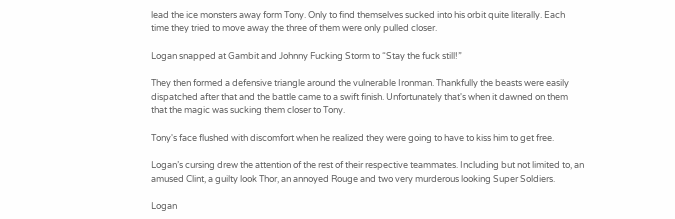lead the ice monsters away form Tony. Only to find themselves sucked into his orbit quite literally. Each time they tried to move away the three of them were only pulled closer.

Logan snapped at Gambit and Johnny Fucking Storm to “Stay the fuck still!”

They then formed a defensive triangle around the vulnerable Ironman. Thankfully the beasts were easily dispatched after that and the battle came to a swift finish. Unfortunately that's when it dawned on them that the magic was sucking them closer to Tony.

Tony's face flushed with discomfort when he realized they were going to have to kiss him to get free.

Logan’s cursing drew the attention of the rest of their respective teammates. Including but not limited to, an amused Clint, a guilty look Thor, an annoyed Rouge and two very murderous looking Super Soldiers.

Logan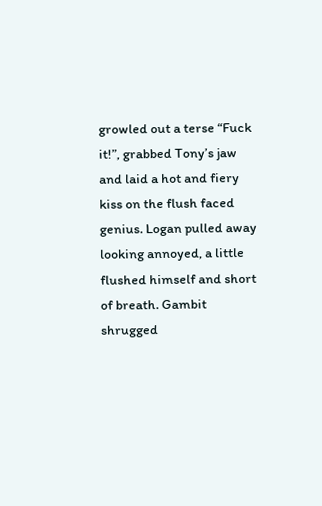growled out a terse “Fuck it!”, grabbed Tony’s jaw and laid a hot and fiery kiss on the flush faced genius. Logan pulled away looking annoyed, a little flushed himself and short of breath. Gambit shrugged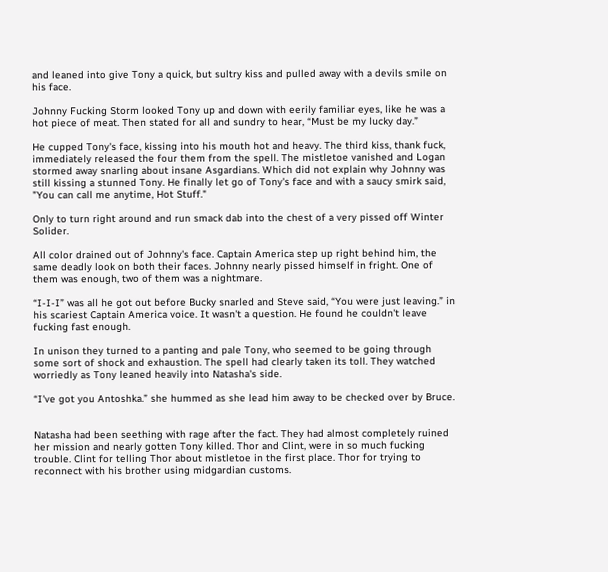and leaned into give Tony a quick, but sultry kiss and pulled away with a devils smile on his face.

Johnny Fucking Storm looked Tony up and down with eerily familiar eyes, like he was a hot piece of meat. Then stated for all and sundry to hear, “Must be my lucky day.”

He cupped Tony's face, kissing into his mouth hot and heavy. The third kiss, thank fuck, immediately released the four them from the spell. The mistletoe vanished and Logan stormed away snarling about insane Asgardians. Which did not explain why Johnny was still kissing a stunned Tony. He finally let go of Tony's face and with a saucy smirk said, "You can call me anytime, Hot Stuff."

Only to turn right around and run smack dab into the chest of a very pissed off Winter Solider.

All color drained out of Johnny's face. Captain America step up right behind him, the same deadly look on both their faces. Johnny nearly pissed himself in fright. One of them was enough, two of them was a nightmare.

“I-I-I” was all he got out before Bucky snarled and Steve said, “You were just leaving.” in his scariest Captain America voice. It wasn't a question. He found he couldn't leave fucking fast enough.

In unison they turned to a panting and pale Tony, who seemed to be going through some sort of shock and exhaustion. The spell had clearly taken its toll. They watched worriedly as Tony leaned heavily into Natasha's side.

“I've got you Antoshka.” she hummed as she lead him away to be checked over by Bruce.


Natasha had been seething with rage after the fact. They had almost completely ruined her mission and nearly gotten Tony killed. Thor and Clint, were in so much fucking trouble. Clint for telling Thor about mistletoe in the first place. Thor for trying to reconnect with his brother using midgardian customs.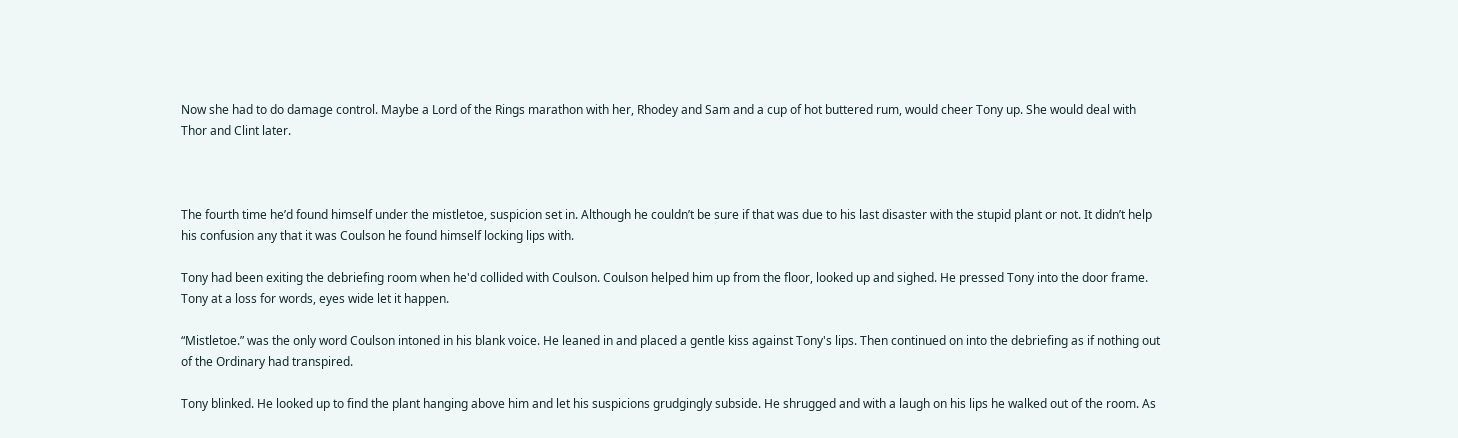Now she had to do damage control. Maybe a Lord of the Rings marathon with her, Rhodey and Sam and a cup of hot buttered rum, would cheer Tony up. She would deal with Thor and Clint later.



The fourth time he’d found himself under the mistletoe, suspicion set in. Although he couldn’t be sure if that was due to his last disaster with the stupid plant or not. It didn’t help his confusion any that it was Coulson he found himself locking lips with.

Tony had been exiting the debriefing room when he'd collided with Coulson. Coulson helped him up from the floor, looked up and sighed. He pressed Tony into the door frame. Tony at a loss for words, eyes wide let it happen.

“Mistletoe.” was the only word Coulson intoned in his blank voice. He leaned in and placed a gentle kiss against Tony's lips. Then continued on into the debriefing as if nothing out of the Ordinary had transpired.

Tony blinked. He looked up to find the plant hanging above him and let his suspicions grudgingly subside. He shrugged and with a laugh on his lips he walked out of the room. As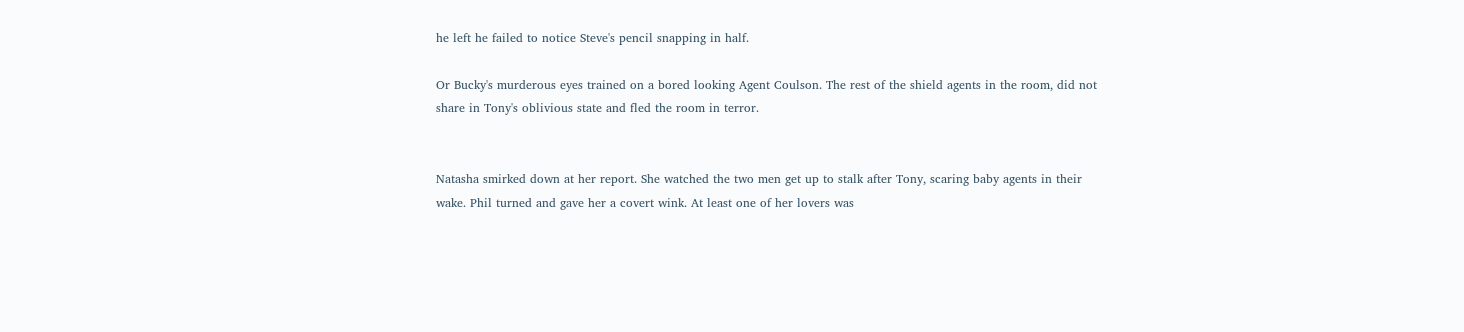he left he failed to notice Steve's pencil snapping in half.

Or Bucky's murderous eyes trained on a bored looking Agent Coulson. The rest of the shield agents in the room, did not share in Tony's oblivious state and fled the room in terror.


Natasha smirked down at her report. She watched the two men get up to stalk after Tony, scaring baby agents in their wake. Phil turned and gave her a covert wink. At least one of her lovers was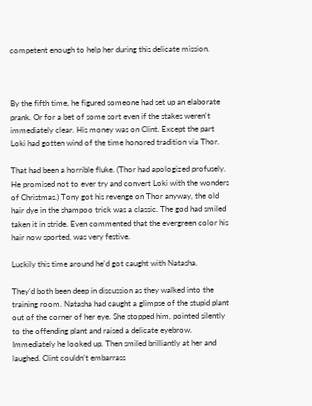competent enough to help her during this delicate mission.



By the fifth time, he figured someone had set up an elaborate prank. Or for a bet of some sort even if the stakes weren't immediately clear. His money was on Clint. Except the part Loki had gotten wind of the time honored tradition via Thor.

That had been a horrible fluke. (Thor had apologized profusely. He promised not to ever try and convert Loki with the wonders of Christmas.) Tony got his revenge on Thor anyway, the old hair dye in the shampoo trick was a classic. The god had smiled taken it in stride. Even commented that the evergreen color his hair now sported, was very festive.

Luckily this time around he'd got caught with Natasha.

They’d both been deep in discussion as they walked into the training room. Natasha had caught a glimpse of the stupid plant out of the corner of her eye. She stopped him, pointed silently to the offending plant and raised a delicate eyebrow. Immediately he looked up. Then smiled brilliantly at her and laughed. Clint couldn’t embarrass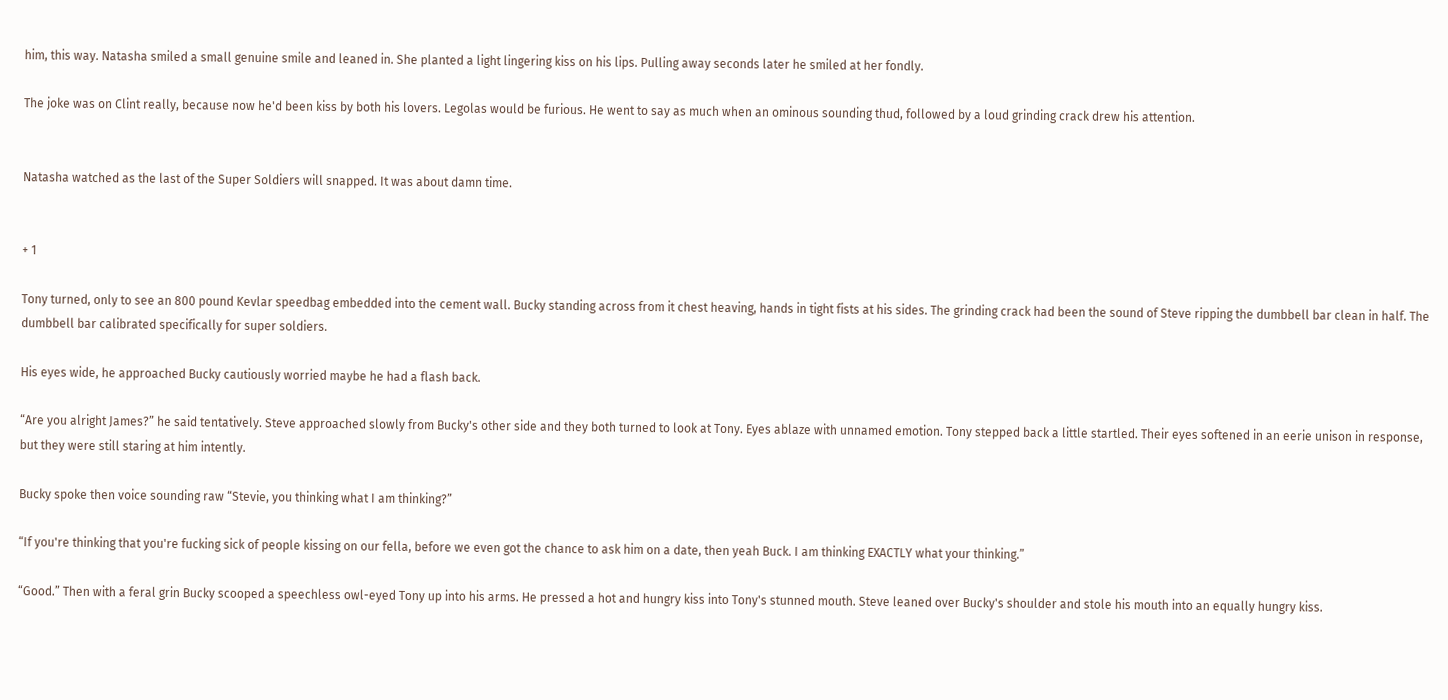him, this way. Natasha smiled a small genuine smile and leaned in. She planted a light lingering kiss on his lips. Pulling away seconds later he smiled at her fondly.

The joke was on Clint really, because now he'd been kiss by both his lovers. Legolas would be furious. He went to say as much when an ominous sounding thud, followed by a loud grinding crack drew his attention.


Natasha watched as the last of the Super Soldiers will snapped. It was about damn time.


+ 1

Tony turned, only to see an 800 pound Kevlar speedbag embedded into the cement wall. Bucky standing across from it chest heaving, hands in tight fists at his sides. The grinding crack had been the sound of Steve ripping the dumbbell bar clean in half. The dumbbell bar calibrated specifically for super soldiers.

His eyes wide, he approached Bucky cautiously worried maybe he had a flash back.

“Are you alright James?” he said tentatively. Steve approached slowly from Bucky's other side and they both turned to look at Tony. Eyes ablaze with unnamed emotion. Tony stepped back a little startled. Their eyes softened in an eerie unison in response, but they were still staring at him intently.

Bucky spoke then voice sounding raw “Stevie, you thinking what I am thinking?”

“If you're thinking that you're fucking sick of people kissing on our fella, before we even got the chance to ask him on a date, then yeah Buck. I am thinking EXACTLY what your thinking.”

“Good.” Then with a feral grin Bucky scooped a speechless owl-eyed Tony up into his arms. He pressed a hot and hungry kiss into Tony's stunned mouth. Steve leaned over Bucky's shoulder and stole his mouth into an equally hungry kiss.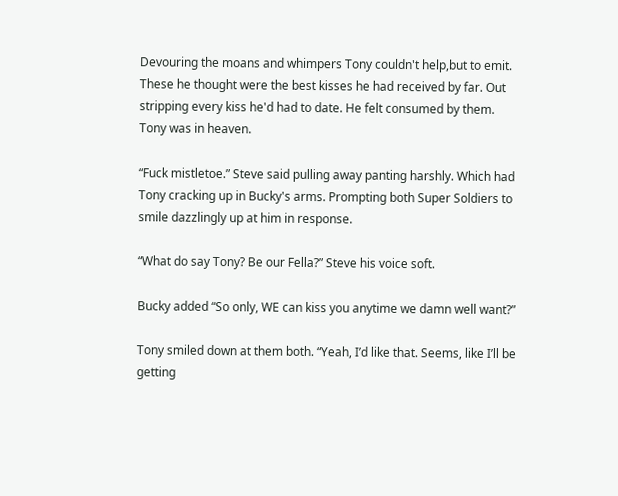Devouring the moans and whimpers Tony couldn't help,but to emit. These he thought were the best kisses he had received by far. Out stripping every kiss he'd had to date. He felt consumed by them. Tony was in heaven.

“Fuck mistletoe.” Steve said pulling away panting harshly. Which had Tony cracking up in Bucky's arms. Prompting both Super Soldiers to smile dazzlingly up at him in response.

“What do say Tony? Be our Fella?” Steve his voice soft.

Bucky added “So only, WE can kiss you anytime we damn well want?”

Tony smiled down at them both. “Yeah, I’d like that. Seems, like I’ll be getting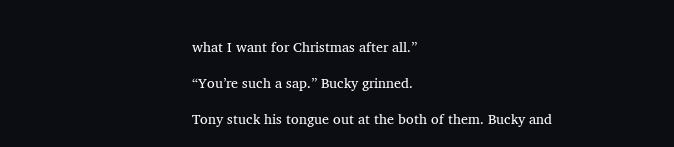what I want for Christmas after all.”

“You’re such a sap.” Bucky grinned.

Tony stuck his tongue out at the both of them. Bucky and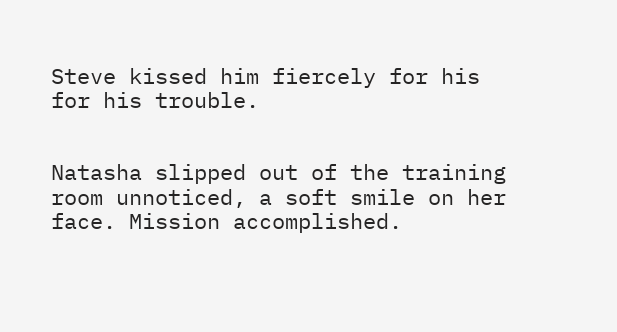Steve kissed him fiercely for his for his trouble.


Natasha slipped out of the training room unnoticed, a soft smile on her face. Mission accomplished.